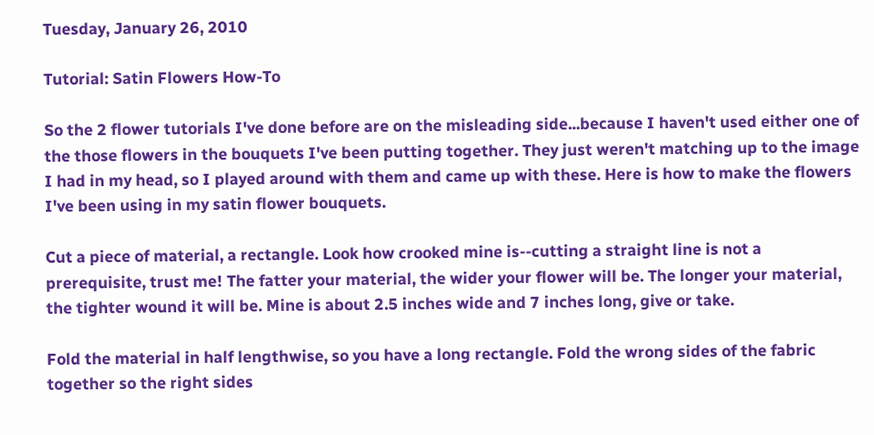Tuesday, January 26, 2010

Tutorial: Satin Flowers How-To

So the 2 flower tutorials I've done before are on the misleading side...because I haven't used either one of the those flowers in the bouquets I've been putting together. They just weren't matching up to the image I had in my head, so I played around with them and came up with these. Here is how to make the flowers I've been using in my satin flower bouquets.

Cut a piece of material, a rectangle. Look how crooked mine is--cutting a straight line is not a prerequisite, trust me! The fatter your material, the wider your flower will be. The longer your material, the tighter wound it will be. Mine is about 2.5 inches wide and 7 inches long, give or take.

Fold the material in half lengthwise, so you have a long rectangle. Fold the wrong sides of the fabric together so the right sides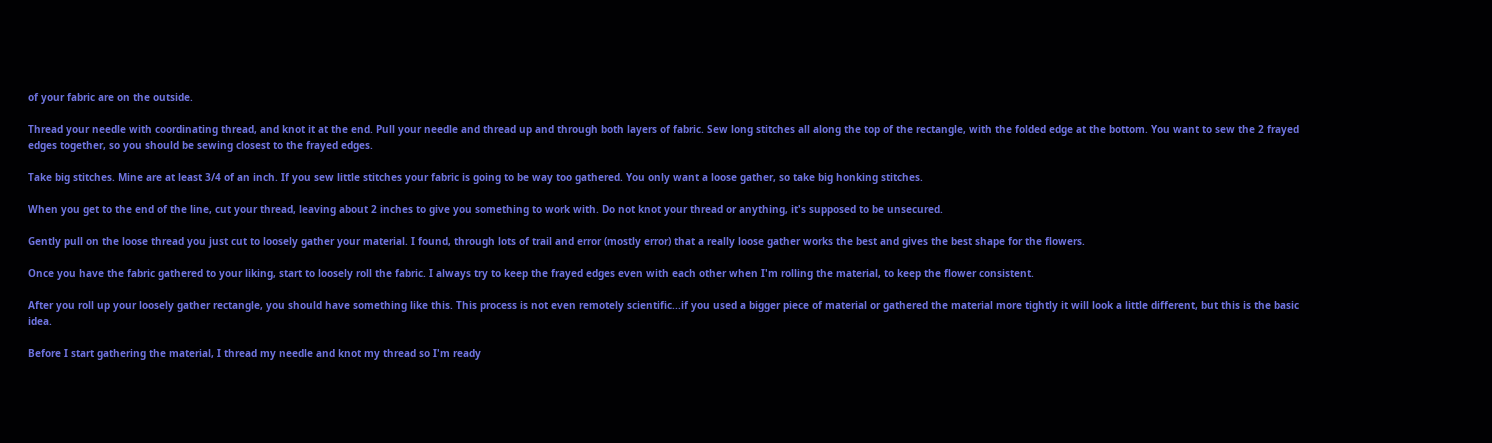of your fabric are on the outside.

Thread your needle with coordinating thread, and knot it at the end. Pull your needle and thread up and through both layers of fabric. Sew long stitches all along the top of the rectangle, with the folded edge at the bottom. You want to sew the 2 frayed edges together, so you should be sewing closest to the frayed edges.

Take big stitches. Mine are at least 3/4 of an inch. If you sew little stitches your fabric is going to be way too gathered. You only want a loose gather, so take big honking stitches.

When you get to the end of the line, cut your thread, leaving about 2 inches to give you something to work with. Do not knot your thread or anything, it's supposed to be unsecured.

Gently pull on the loose thread you just cut to loosely gather your material. I found, through lots of trail and error (mostly error) that a really loose gather works the best and gives the best shape for the flowers.

Once you have the fabric gathered to your liking, start to loosely roll the fabric. I always try to keep the frayed edges even with each other when I'm rolling the material, to keep the flower consistent.

After you roll up your loosely gather rectangle, you should have something like this. This process is not even remotely scientific...if you used a bigger piece of material or gathered the material more tightly it will look a little different, but this is the basic idea.

Before I start gathering the material, I thread my needle and knot my thread so I'm ready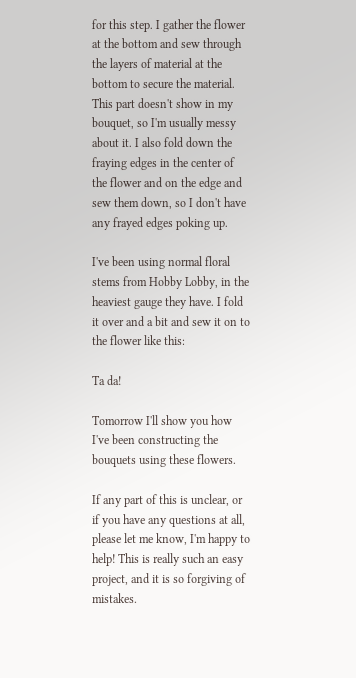for this step. I gather the flower at the bottom and sew through the layers of material at the bottom to secure the material. This part doesn't show in my bouquet, so I'm usually messy about it. I also fold down the fraying edges in the center of the flower and on the edge and sew them down, so I don't have any frayed edges poking up.

I've been using normal floral stems from Hobby Lobby, in the heaviest gauge they have. I fold it over and a bit and sew it on to the flower like this:

Ta da!

Tomorrow I'll show you how I've been constructing the bouquets using these flowers.

If any part of this is unclear, or if you have any questions at all, please let me know, I'm happy to help! This is really such an easy project, and it is so forgiving of mistakes.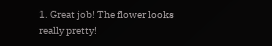1. Great job! The flower looks really pretty!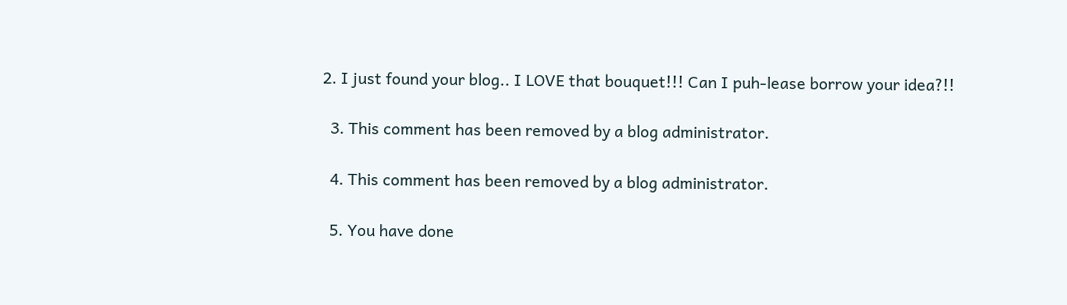2. I just found your blog.. I LOVE that bouquet!!! Can I puh-lease borrow your idea?!!

  3. This comment has been removed by a blog administrator.

  4. This comment has been removed by a blog administrator.

  5. You have done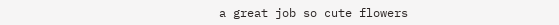a great job so cute flowers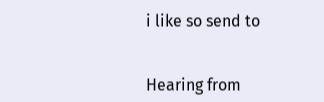i like so send to


Hearing from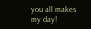you all makes my day!